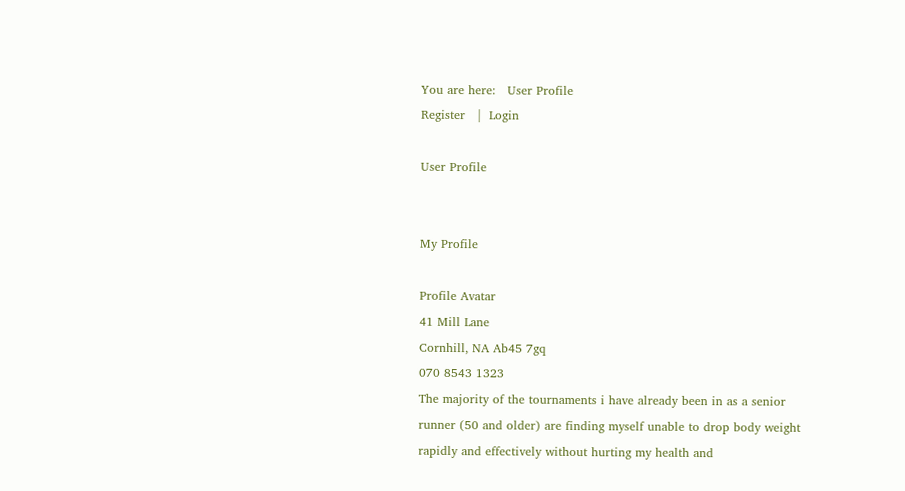You are here:   User Profile
Register   |  Login

User Profile


My Profile

Profile Avatar
41 Mill Lane
Cornhill, NA Ab45 7gq
070 8543 1323
The majority of the tournaments i have already been in as a senior runner (50 and older) are finding myself unable to drop body weight rapidly and effectively without hurting my health and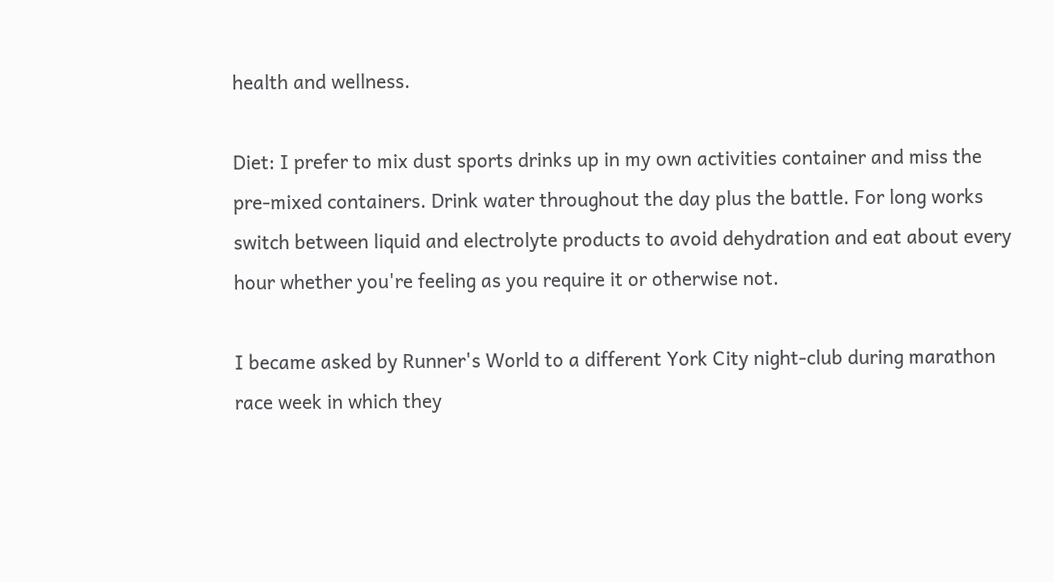health and wellness.

Diet: I prefer to mix dust sports drinks up in my own activities container and miss the pre-mixed containers. Drink water throughout the day plus the battle. For long works switch between liquid and electrolyte products to avoid dehydration and eat about every hour whether you're feeling as you require it or otherwise not.

I became asked by Runner's World to a different York City night-club during marathon race week in which they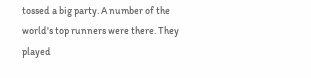tossed a big party. A number of the world's top runners were there. They played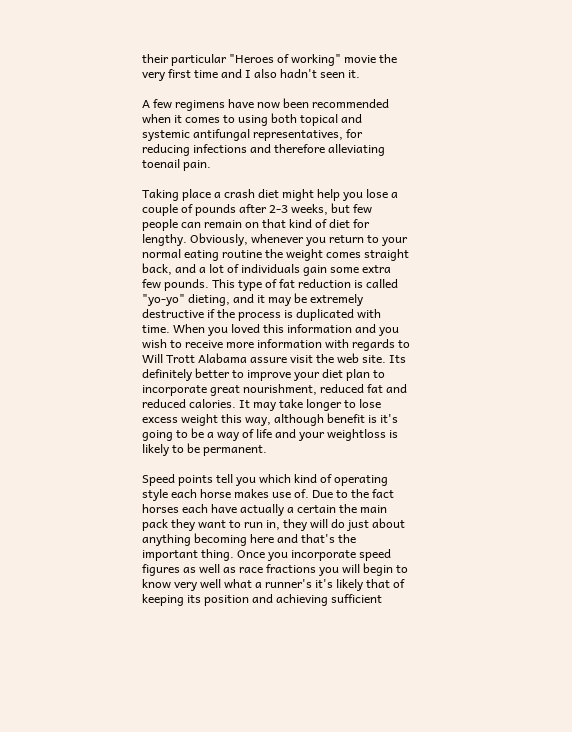their particular "Heroes of working" movie the very first time and I also hadn't seen it.

A few regimens have now been recommended when it comes to using both topical and systemic antifungal representatives, for reducing infections and therefore alleviating toenail pain.

Taking place a crash diet might help you lose a couple of pounds after 2-3 weeks, but few people can remain on that kind of diet for lengthy. Obviously, whenever you return to your normal eating routine the weight comes straight back, and a lot of individuals gain some extra few pounds. This type of fat reduction is called "yo-yo" dieting, and it may be extremely destructive if the process is duplicated with time. When you loved this information and you wish to receive more information with regards to Will Trott Alabama assure visit the web site. Its definitely better to improve your diet plan to incorporate great nourishment, reduced fat and reduced calories. It may take longer to lose excess weight this way, although benefit is it's going to be a way of life and your weightloss is likely to be permanent.

Speed points tell you which kind of operating style each horse makes use of. Due to the fact horses each have actually a certain the main pack they want to run in, they will do just about anything becoming here and that's the important thing. Once you incorporate speed figures as well as race fractions you will begin to know very well what a runner's it's likely that of keeping its position and achieving sufficient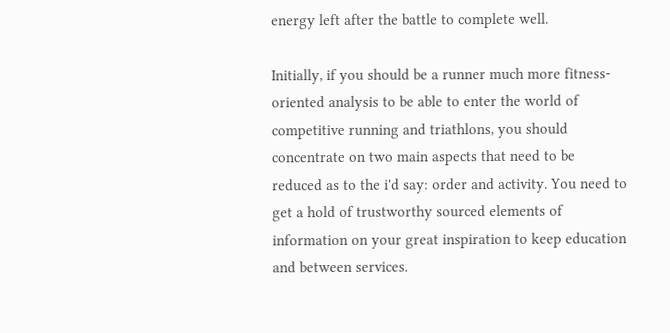energy left after the battle to complete well.

Initially, if you should be a runner much more fitness-oriented analysis to be able to enter the world of competitive running and triathlons, you should concentrate on two main aspects that need to be reduced as to the i'd say: order and activity. You need to get a hold of trustworthy sourced elements of information on your great inspiration to keep education and between services.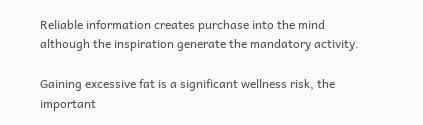Reliable information creates purchase into the mind although the inspiration generate the mandatory activity.

Gaining excessive fat is a significant wellness risk, the important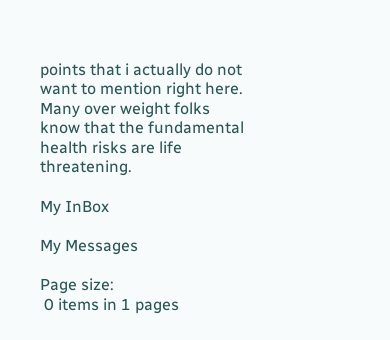points that i actually do not want to mention right here. Many over weight folks know that the fundamental health risks are life threatening.

My InBox

My Messages

Page size:
 0 items in 1 pages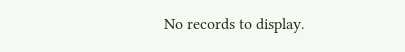No records to display.